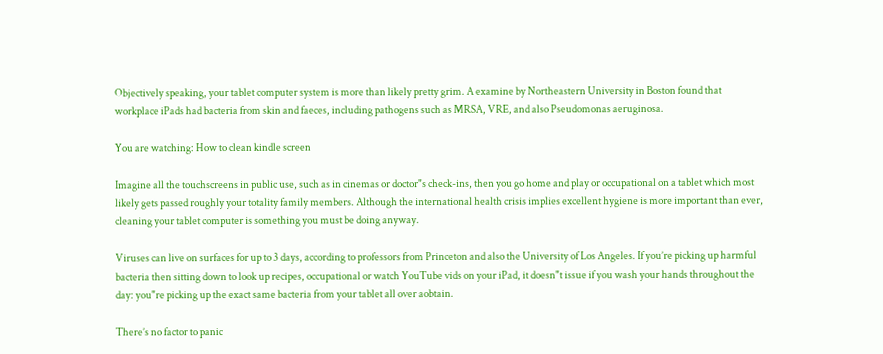Objectively speaking, your tablet computer system is more than likely pretty grim. A examine by Northeastern University in Boston found that workplace iPads had bacteria from skin and faeces, including pathogens such as MRSA, VRE, and also Pseudomonas aeruginosa.

You are watching: How to clean kindle screen

Imagine all the touchscreens in public use, such as in cinemas or doctor"s check-ins, then you go home and play or occupational on a tablet which most likely gets passed roughly your totality family members. Although the international health crisis implies excellent hygiene is more important than ever, cleaning your tablet computer is something you must be doing anyway.

Viruses can live on surfaces for up to 3 days, according to professors from Princeton and also the University of Los Angeles. If you’re picking up harmful bacteria then sitting down to look up recipes, occupational or watch YouTube vids on your iPad, it doesn"t issue if you wash your hands throughout the day: you"re picking up the exact same bacteria from your tablet all over aobtain.

There’s no factor to panic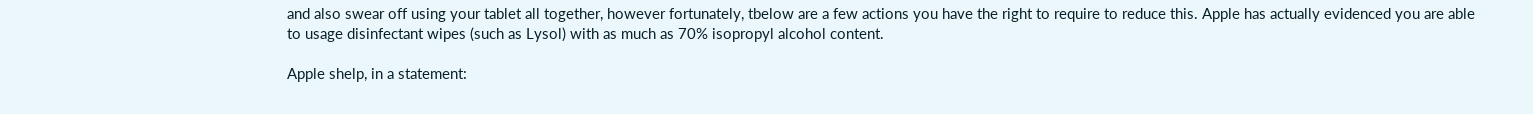and also swear off using your tablet all together, however fortunately, tbelow are a few actions you have the right to require to reduce this. Apple has actually evidenced you are able to usage disinfectant wipes (such as Lysol) with as much as 70% isopropyl alcohol content.

Apple shelp, in a statement: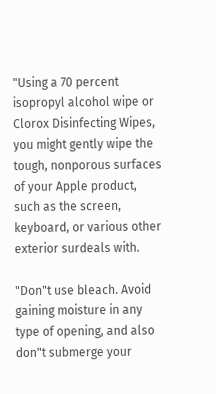"Using a 70 percent isopropyl alcohol wipe or Clorox Disinfecting Wipes, you might gently wipe the tough, nonporous surfaces of your Apple product, such as the screen, keyboard, or various other exterior surdeals with.

"Don"t use bleach. Avoid gaining moisture in any type of opening, and also don"t submerge your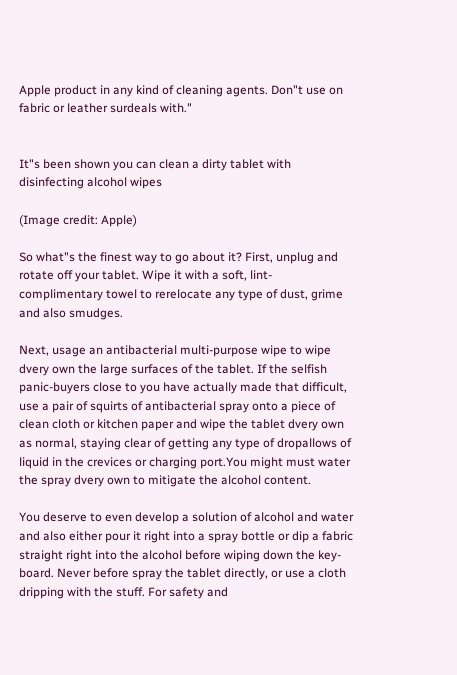Apple product in any kind of cleaning agents. Don"t use on fabric or leather surdeals with."


It"s been shown you can clean a dirty tablet with disinfecting alcohol wipes

(Image credit: Apple)

So what"s the finest way to go about it? First, unplug and rotate off your tablet. Wipe it with a soft, lint-complimentary towel to rerelocate any type of dust, grime and also smudges.

Next, usage an antibacterial multi-purpose wipe to wipe dvery own the large surfaces of the tablet. If the selfish panic-buyers close to you have actually made that difficult, use a pair of squirts of antibacterial spray onto a piece of clean cloth or kitchen paper and wipe the tablet dvery own as normal, staying clear of getting any type of dropallows of liquid in the crevices or charging port.You might must water the spray dvery own to mitigate the alcohol content.

You deserve to even develop a solution of alcohol and water and also either pour it right into a spray bottle or dip a fabric straight right into the alcohol before wiping down the key-board. Never before spray the tablet directly, or use a cloth dripping with the stuff. For safety and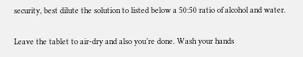security, best dilute the solution to listed below a 50:50 ratio of alcohol and water.

Leave the tablet to air-dry and also you’re done. Wash your hands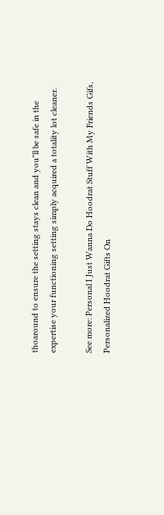thoaround to ensure the setting stays clean and you"ll be safe in the expertise your functioning setting simply acquired a totality lot cleaner.

See more: Personal I Just Wanna Do Hoodrat Stuff With My Friends Gifs, Personalized Hoodrat Gifts On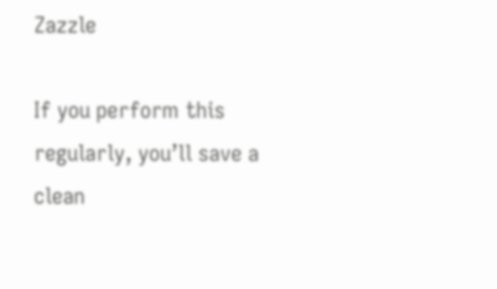Zazzle

If you perform this regularly, you’ll save a clean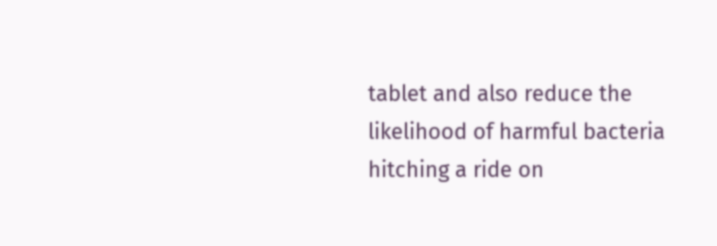tablet and also reduce the likelihood of harmful bacteria hitching a ride on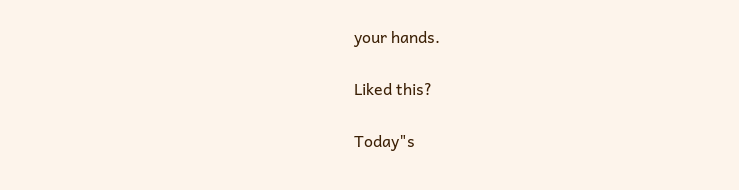your hands.

Liked this?

Today"s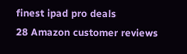finest ipad pro deals
28 Amazon customer reviews